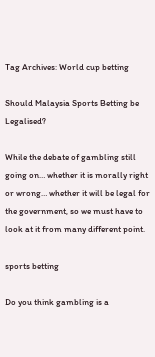Tag Archives: World cup betting

Should Malaysia Sports Betting be Legalised?

While the debate of gambling still going on… whether it is morally right or wrong… whether it will be legal for the government, so we must have to look at it from many different point.

sports betting

Do you think gambling is a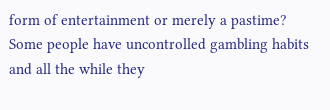form of entertainment or merely a pastime? Some people have uncontrolled gambling habits and all the while they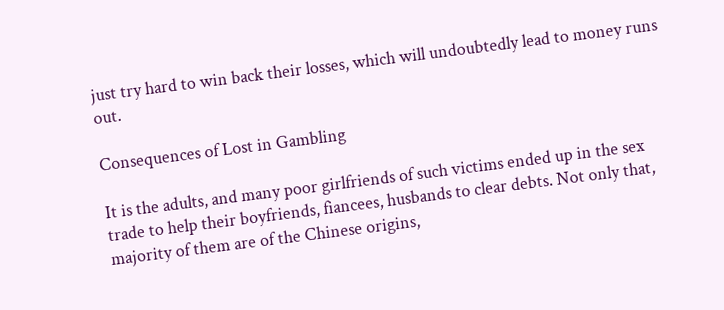just try hard to win back their losses, which will undoubtedly lead to money runs out.

Consequences of Lost in Gambling

It is the adults, and many poor girlfriends of such victims ended up in the sex trade to help their boyfriends, fiancees, husbands to clear debts. Not only that, majority of them are of the Chinese origins,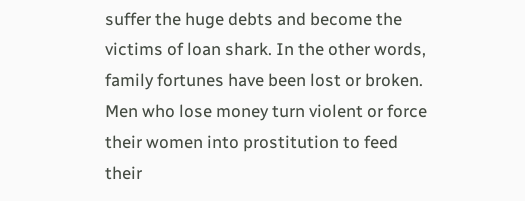suffer the huge debts and become the victims of loan shark. In the other words, family fortunes have been lost or broken. Men who lose money turn violent or force their women into prostitution to feed their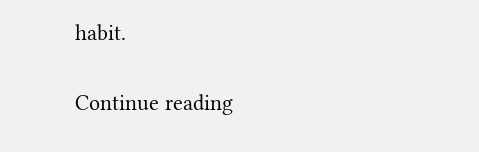habit.

Continue reading